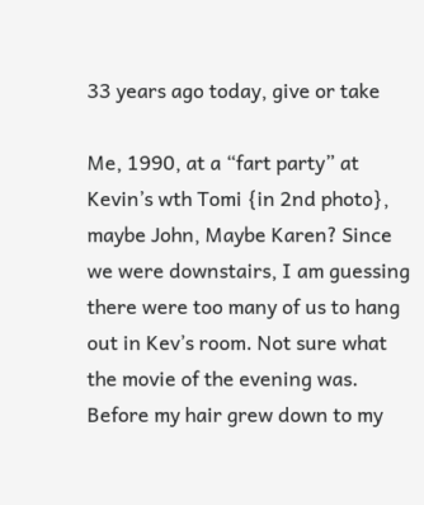33 years ago today, give or take

Me, 1990, at a “fart party” at Kevin’s wth Tomi {in 2nd photo}, maybe John, Maybe Karen? Since we were downstairs, I am guessing there were too many of us to hang out in Kev’s room. Not sure what the movie of the evening was. Before my hair grew down to my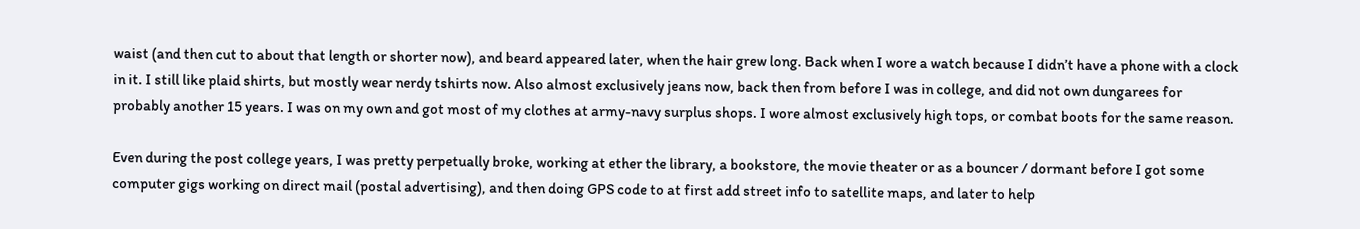waist (and then cut to about that length or shorter now), and beard appeared later, when the hair grew long. Back when I wore a watch because I didn’t have a phone with a clock in it. I still like plaid shirts, but mostly wear nerdy tshirts now. Also almost exclusively jeans now, back then from before I was in college, and did not own dungarees for probably another 15 years. I was on my own and got most of my clothes at army-navy surplus shops. I wore almost exclusively high tops, or combat boots for the same reason.

Even during the post college years, I was pretty perpetually broke, working at ether the library, a bookstore, the movie theater or as a bouncer / dormant before I got some computer gigs working on direct mail (postal advertising), and then doing GPS code to at first add street info to satellite maps, and later to help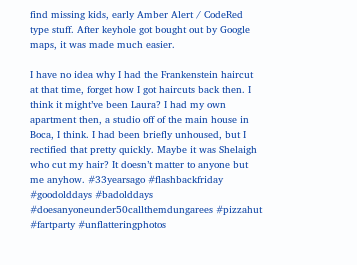find missing kids, early Amber Alert / CodeRed type stuff. After keyhole got bought out by Google maps, it was made much easier.

I have no idea why I had the Frankenstein haircut at that time, forget how I got haircuts back then. I think it might’ve been Laura? I had my own apartment then, a studio off of the main house in Boca, I think. I had been briefly unhoused, but I rectified that pretty quickly. Maybe it was Shelaigh who cut my hair? It doesn’t matter to anyone but me anyhow. #33yearsago #flashbackfriday #goodolddays #badolddays #doesanyoneunder50callthemdungarees #pizzahut #fartparty #unflatteringphotos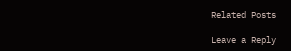Related Posts

Leave a Reply